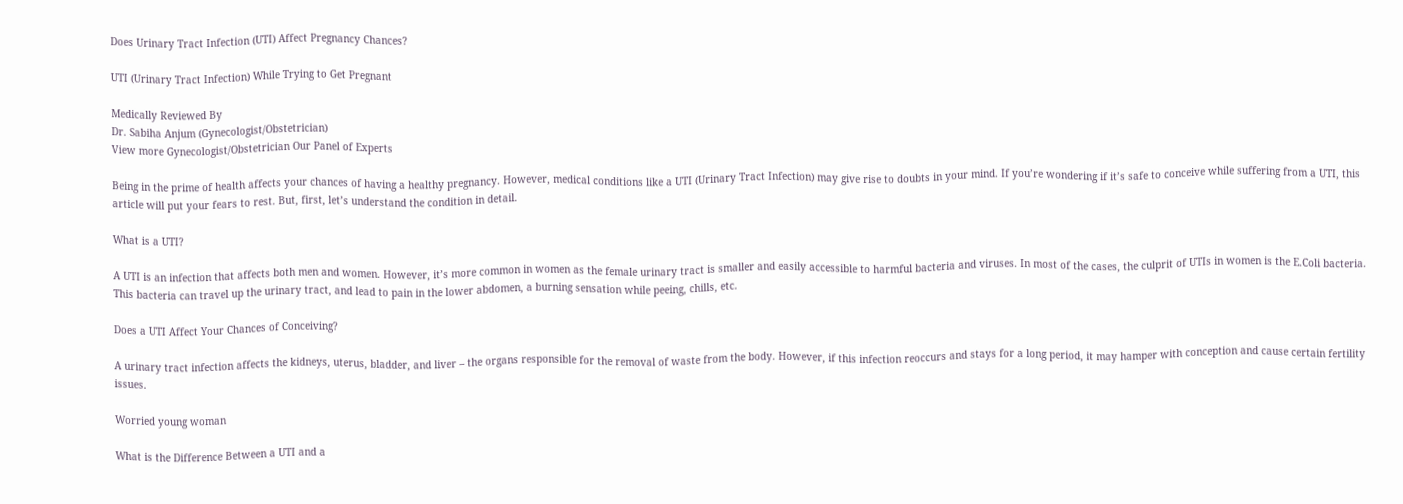Does Urinary Tract Infection (UTI) Affect Pregnancy Chances?

UTI (Urinary Tract Infection) While Trying to Get Pregnant

Medically Reviewed By
Dr. Sabiha Anjum (Gynecologist/Obstetrician)
View more Gynecologist/Obstetrician Our Panel of Experts

Being in the prime of health affects your chances of having a healthy pregnancy. However, medical conditions like a UTI (Urinary Tract Infection) may give rise to doubts in your mind. If you’re wondering if it’s safe to conceive while suffering from a UTI, this article will put your fears to rest. But, first, let’s understand the condition in detail.

What is a UTI?

A UTI is an infection that affects both men and women. However, it’s more common in women as the female urinary tract is smaller and easily accessible to harmful bacteria and viruses. In most of the cases, the culprit of UTIs in women is the E.Coli bacteria. This bacteria can travel up the urinary tract, and lead to pain in the lower abdomen, a burning sensation while peeing, chills, etc.

Does a UTI Affect Your Chances of Conceiving?

A urinary tract infection affects the kidneys, uterus, bladder, and liver – the organs responsible for the removal of waste from the body. However, if this infection reoccurs and stays for a long period, it may hamper with conception and cause certain fertility issues.

Worried young woman

What is the Difference Between a UTI and a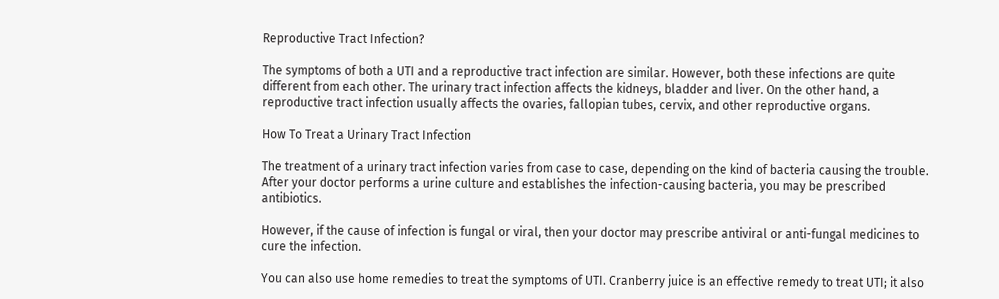Reproductive Tract Infection?

The symptoms of both a UTI and a reproductive tract infection are similar. However, both these infections are quite different from each other. The urinary tract infection affects the kidneys, bladder and liver. On the other hand, a reproductive tract infection usually affects the ovaries, fallopian tubes, cervix, and other reproductive organs.

How To Treat a Urinary Tract Infection

The treatment of a urinary tract infection varies from case to case, depending on the kind of bacteria causing the trouble. After your doctor performs a urine culture and establishes the infection-causing bacteria, you may be prescribed antibiotics.

However, if the cause of infection is fungal or viral, then your doctor may prescribe antiviral or anti-fungal medicines to cure the infection.

You can also use home remedies to treat the symptoms of UTI. Cranberry juice is an effective remedy to treat UTI; it also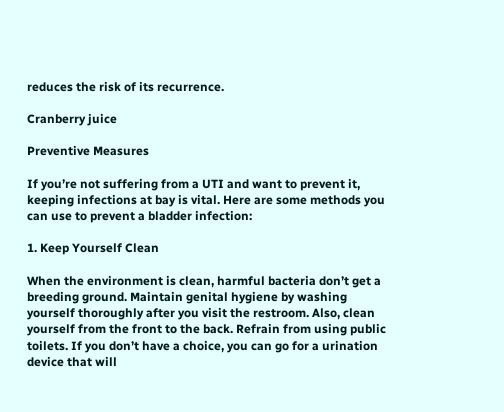reduces the risk of its recurrence.

Cranberry juice

Preventive Measures

If you’re not suffering from a UTI and want to prevent it, keeping infections at bay is vital. Here are some methods you can use to prevent a bladder infection:

1. Keep Yourself Clean

When the environment is clean, harmful bacteria don’t get a breeding ground. Maintain genital hygiene by washing yourself thoroughly after you visit the restroom. Also, clean yourself from the front to the back. Refrain from using public toilets. If you don’t have a choice, you can go for a urination device that will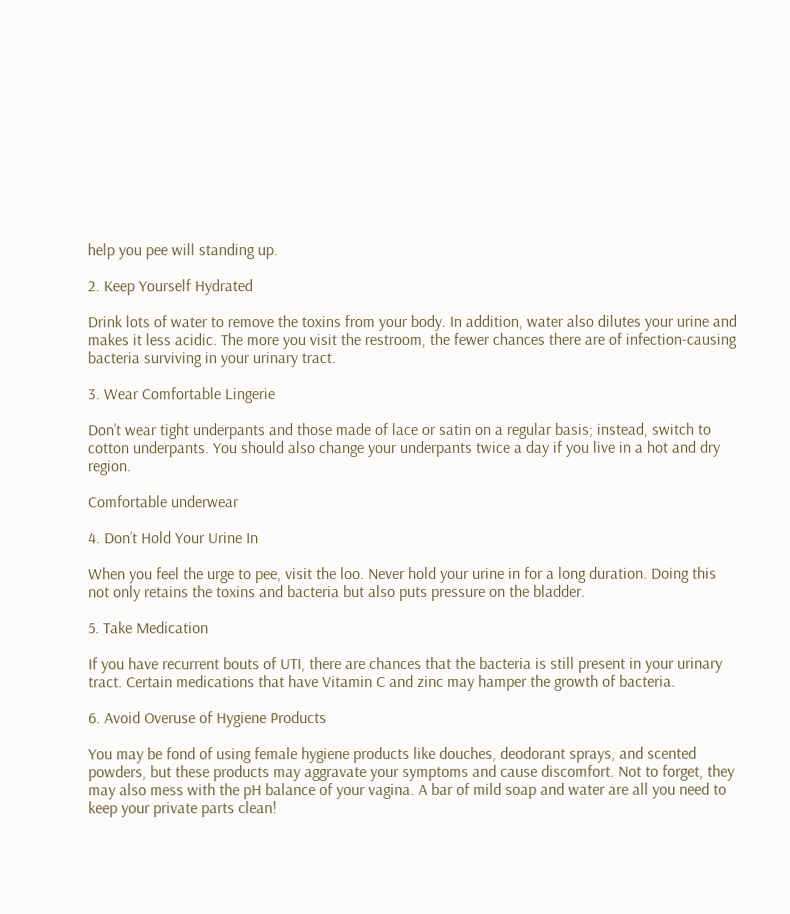help you pee will standing up.

2. Keep Yourself Hydrated

Drink lots of water to remove the toxins from your body. In addition, water also dilutes your urine and makes it less acidic. The more you visit the restroom, the fewer chances there are of infection-causing bacteria surviving in your urinary tract.

3. Wear Comfortable Lingerie

Don’t wear tight underpants and those made of lace or satin on a regular basis; instead, switch to cotton underpants. You should also change your underpants twice a day if you live in a hot and dry region.

Comfortable underwear

4. Don’t Hold Your Urine In

When you feel the urge to pee, visit the loo. Never hold your urine in for a long duration. Doing this not only retains the toxins and bacteria but also puts pressure on the bladder.

5. Take Medication

If you have recurrent bouts of UTI, there are chances that the bacteria is still present in your urinary tract. Certain medications that have Vitamin C and zinc may hamper the growth of bacteria.

6. Avoid Overuse of Hygiene Products

You may be fond of using female hygiene products like douches, deodorant sprays, and scented powders, but these products may aggravate your symptoms and cause discomfort. Not to forget, they may also mess with the pH balance of your vagina. A bar of mild soap and water are all you need to keep your private parts clean!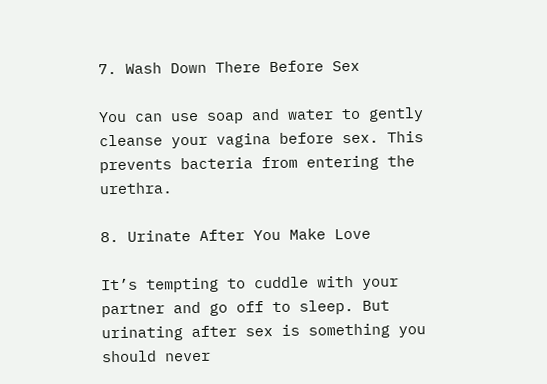7. Wash Down There Before Sex

You can use soap and water to gently cleanse your vagina before sex. This prevents bacteria from entering the urethra.

8. Urinate After You Make Love

It’s tempting to cuddle with your partner and go off to sleep. But urinating after sex is something you should never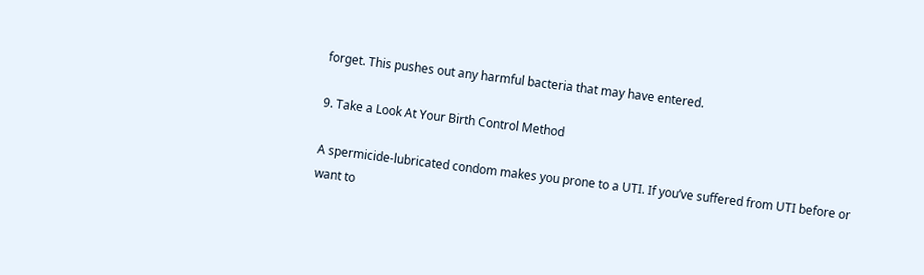forget. This pushes out any harmful bacteria that may have entered.

9. Take a Look At Your Birth Control Method

A spermicide-lubricated condom makes you prone to a UTI. If you’ve suffered from UTI before or want to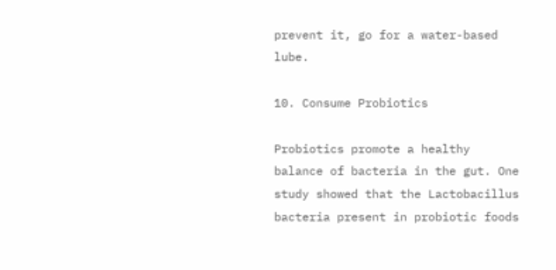prevent it, go for a water-based lube.

10. Consume Probiotics

Probiotics promote a healthy balance of bacteria in the gut. One study showed that the Lactobacillus bacteria present in probiotic foods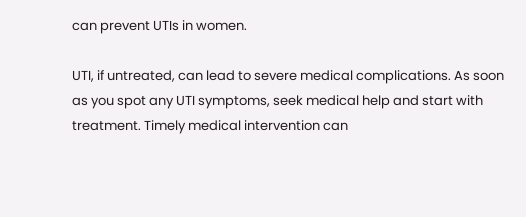can prevent UTIs in women.

UTI, if untreated, can lead to severe medical complications. As soon as you spot any UTI symptoms, seek medical help and start with treatment. Timely medical intervention can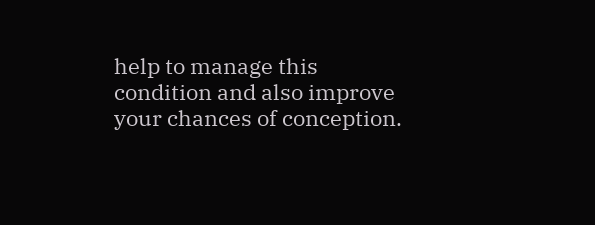help to manage this condition and also improve your chances of conception.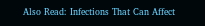Also Read: Infections That Can Affect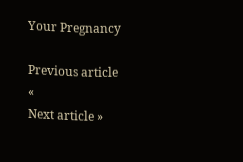Your Pregnancy

Previous article «
Next article »